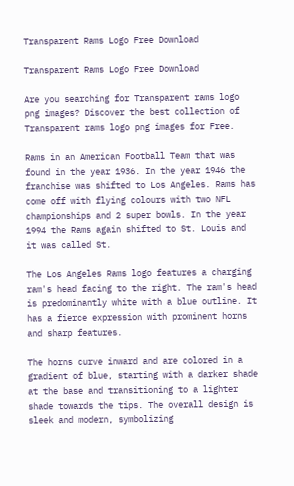Transparent Rams Logo Free Download

Transparent Rams Logo Free Download

Are you searching for Transparent rams logo png images? Discover the best collection of Transparent rams logo png images for Free.

Rams in an American Football Team that was found in the year 1936. In the year 1946 the franchise was shifted to Los Angeles. Rams has come off with flying colours with two NFL championships and 2 super bowls. In the year 1994 the Rams again shifted to St. Louis and it was called St.

The Los Angeles Rams logo features a charging ram's head facing to the right. The ram's head is predominantly white with a blue outline. It has a fierce expression with prominent horns and sharp features.

The horns curve inward and are colored in a gradient of blue, starting with a darker shade at the base and transitioning to a lighter shade towards the tips. The overall design is sleek and modern, symbolizing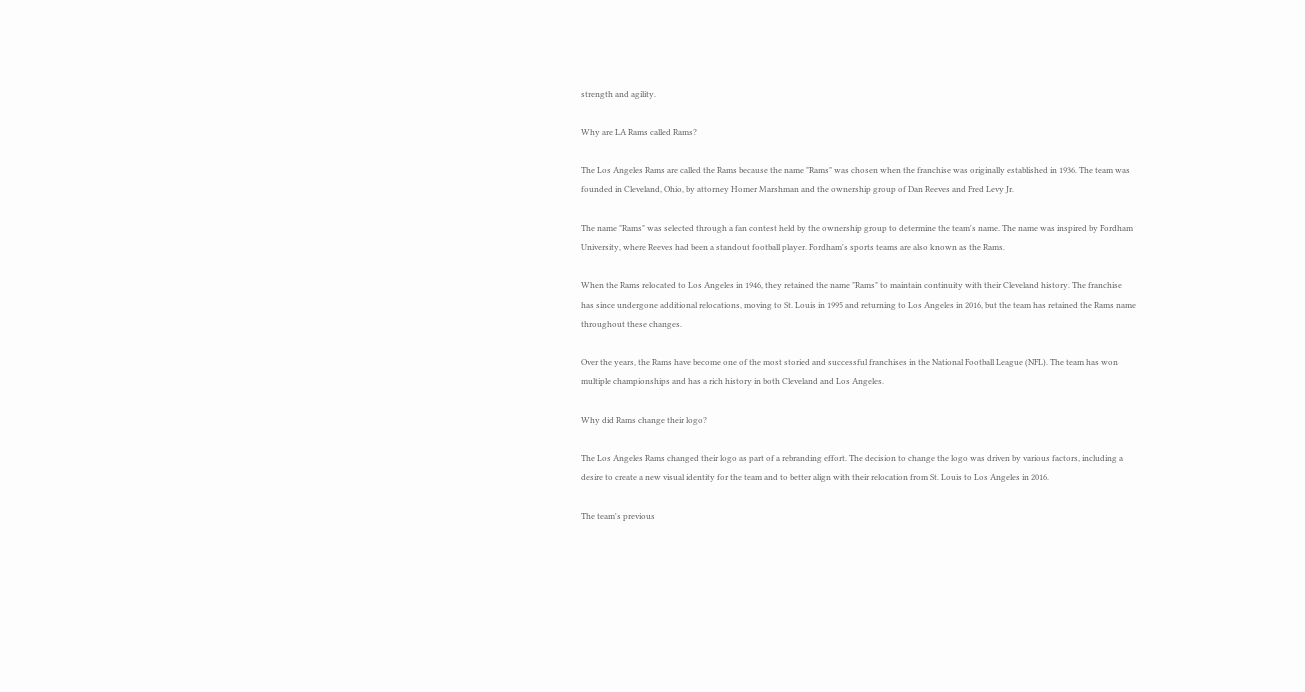strength and agility.

Why are LA Rams called Rams?

The Los Angeles Rams are called the Rams because the name "Rams" was chosen when the franchise was originally established in 1936. The team was founded in Cleveland, Ohio, by attorney Homer Marshman and the ownership group of Dan Reeves and Fred Levy Jr.

The name "Rams" was selected through a fan contest held by the ownership group to determine the team's name. The name was inspired by Fordham University, where Reeves had been a standout football player. Fordham's sports teams are also known as the Rams.

When the Rams relocated to Los Angeles in 1946, they retained the name "Rams" to maintain continuity with their Cleveland history. The franchise has since undergone additional relocations, moving to St. Louis in 1995 and returning to Los Angeles in 2016, but the team has retained the Rams name throughout these changes.

Over the years, the Rams have become one of the most storied and successful franchises in the National Football League (NFL). The team has won multiple championships and has a rich history in both Cleveland and Los Angeles.

Why did Rams change their logo?

The Los Angeles Rams changed their logo as part of a rebranding effort. The decision to change the logo was driven by various factors, including a desire to create a new visual identity for the team and to better align with their relocation from St. Louis to Los Angeles in 2016.

The team's previous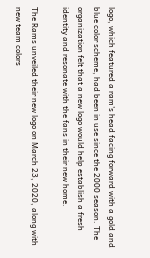logo, which featured a ram's head facing forward with a gold and blue color scheme, had been in use since the 2000 season. The organization felt that a new logo would help establish a fresh identity and resonate with the fans in their new home.

The Rams unveiled their new logo on March 23, 2020, along with new team colors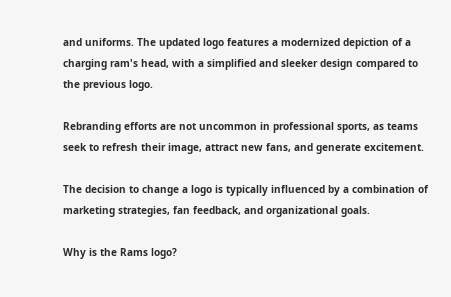and uniforms. The updated logo features a modernized depiction of a charging ram's head, with a simplified and sleeker design compared to the previous logo.

Rebranding efforts are not uncommon in professional sports, as teams seek to refresh their image, attract new fans, and generate excitement.

The decision to change a logo is typically influenced by a combination of marketing strategies, fan feedback, and organizational goals.

Why is the Rams logo?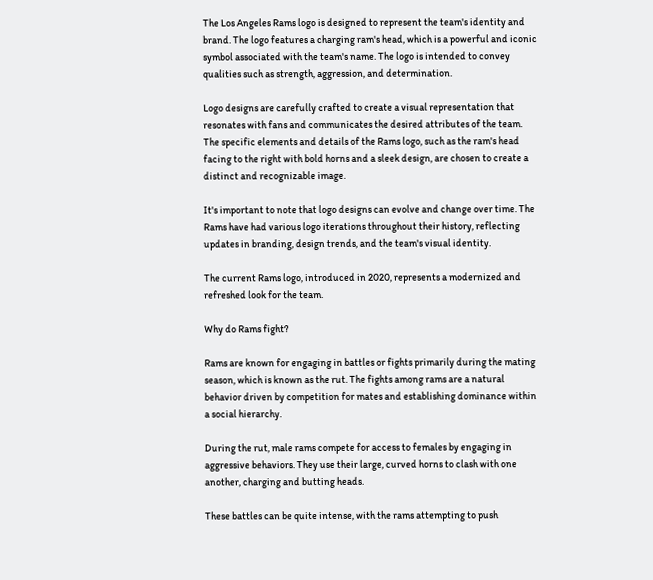The Los Angeles Rams logo is designed to represent the team's identity and brand. The logo features a charging ram's head, which is a powerful and iconic symbol associated with the team's name. The logo is intended to convey qualities such as strength, aggression, and determination.

Logo designs are carefully crafted to create a visual representation that resonates with fans and communicates the desired attributes of the team. The specific elements and details of the Rams logo, such as the ram's head facing to the right with bold horns and a sleek design, are chosen to create a distinct and recognizable image.

It's important to note that logo designs can evolve and change over time. The Rams have had various logo iterations throughout their history, reflecting updates in branding, design trends, and the team's visual identity.

The current Rams logo, introduced in 2020, represents a modernized and refreshed look for the team.

Why do Rams fight?

Rams are known for engaging in battles or fights primarily during the mating season, which is known as the rut. The fights among rams are a natural behavior driven by competition for mates and establishing dominance within a social hierarchy.

During the rut, male rams compete for access to females by engaging in aggressive behaviors. They use their large, curved horns to clash with one another, charging and butting heads.

These battles can be quite intense, with the rams attempting to push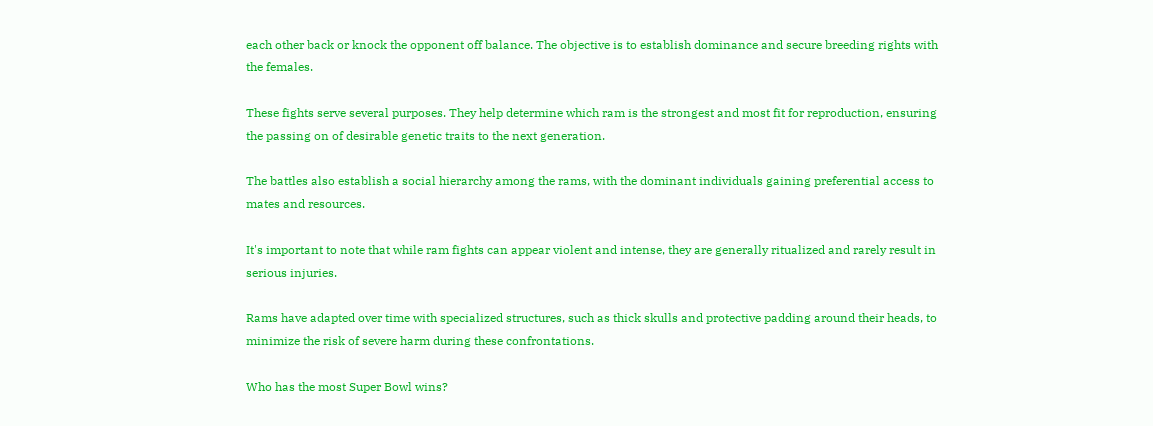each other back or knock the opponent off balance. The objective is to establish dominance and secure breeding rights with the females.

These fights serve several purposes. They help determine which ram is the strongest and most fit for reproduction, ensuring the passing on of desirable genetic traits to the next generation.

The battles also establish a social hierarchy among the rams, with the dominant individuals gaining preferential access to mates and resources.

It's important to note that while ram fights can appear violent and intense, they are generally ritualized and rarely result in serious injuries.

Rams have adapted over time with specialized structures, such as thick skulls and protective padding around their heads, to minimize the risk of severe harm during these confrontations.

Who has the most Super Bowl wins?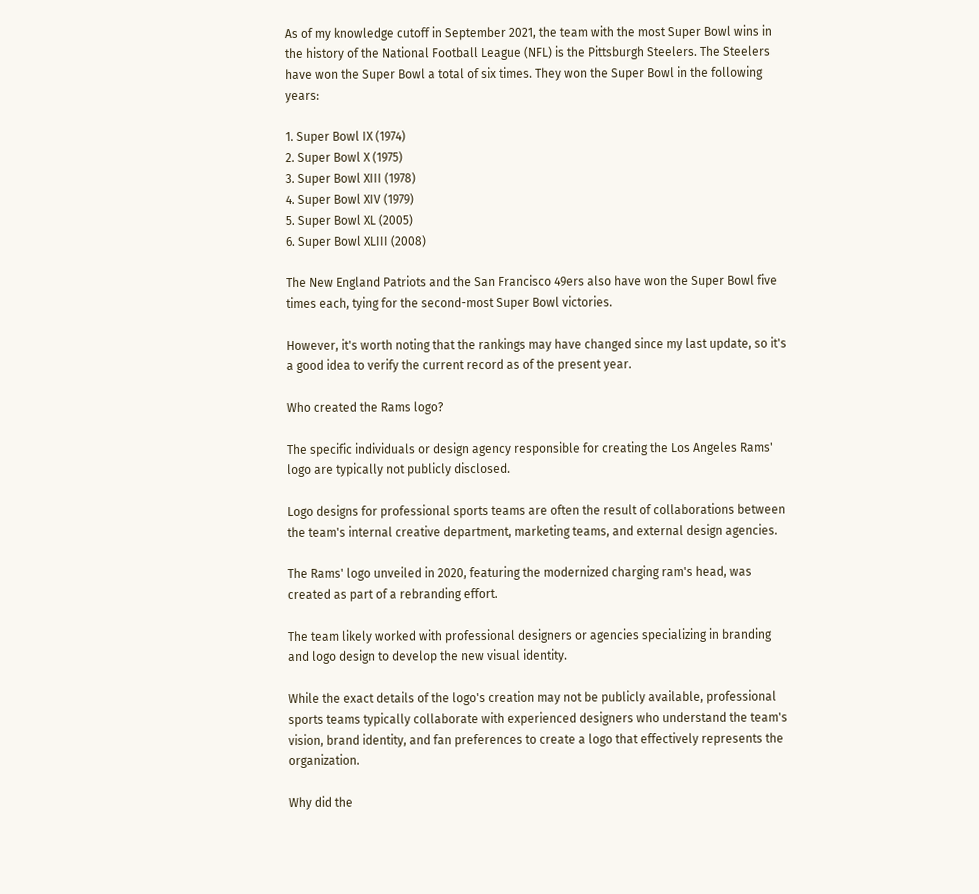As of my knowledge cutoff in September 2021, the team with the most Super Bowl wins in the history of the National Football League (NFL) is the Pittsburgh Steelers. The Steelers have won the Super Bowl a total of six times. They won the Super Bowl in the following years:

1. Super Bowl IX (1974)
2. Super Bowl X (1975)
3. Super Bowl XIII (1978)
4. Super Bowl XIV (1979)
5. Super Bowl XL (2005)
6. Super Bowl XLIII (2008)

The New England Patriots and the San Francisco 49ers also have won the Super Bowl five times each, tying for the second-most Super Bowl victories.

However, it's worth noting that the rankings may have changed since my last update, so it's a good idea to verify the current record as of the present year.

Who created the Rams logo?

The specific individuals or design agency responsible for creating the Los Angeles Rams' logo are typically not publicly disclosed.

Logo designs for professional sports teams are often the result of collaborations between the team's internal creative department, marketing teams, and external design agencies.

The Rams' logo unveiled in 2020, featuring the modernized charging ram's head, was created as part of a rebranding effort.

The team likely worked with professional designers or agencies specializing in branding and logo design to develop the new visual identity.

While the exact details of the logo's creation may not be publicly available, professional sports teams typically collaborate with experienced designers who understand the team's vision, brand identity, and fan preferences to create a logo that effectively represents the organization.

Why did the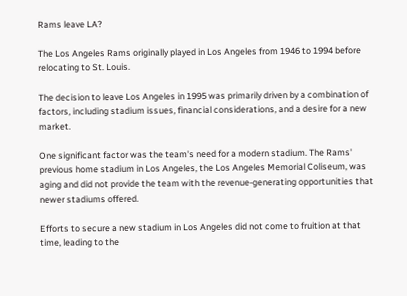Rams leave LA?

The Los Angeles Rams originally played in Los Angeles from 1946 to 1994 before relocating to St. Louis.

The decision to leave Los Angeles in 1995 was primarily driven by a combination of factors, including stadium issues, financial considerations, and a desire for a new market.

One significant factor was the team's need for a modern stadium. The Rams' previous home stadium in Los Angeles, the Los Angeles Memorial Coliseum, was aging and did not provide the team with the revenue-generating opportunities that newer stadiums offered.

Efforts to secure a new stadium in Los Angeles did not come to fruition at that time, leading to the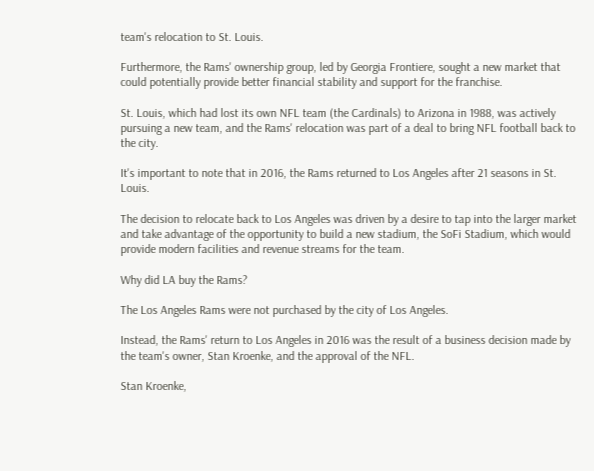team's relocation to St. Louis.

Furthermore, the Rams' ownership group, led by Georgia Frontiere, sought a new market that could potentially provide better financial stability and support for the franchise.

St. Louis, which had lost its own NFL team (the Cardinals) to Arizona in 1988, was actively pursuing a new team, and the Rams' relocation was part of a deal to bring NFL football back to the city.

It's important to note that in 2016, the Rams returned to Los Angeles after 21 seasons in St. Louis.

The decision to relocate back to Los Angeles was driven by a desire to tap into the larger market and take advantage of the opportunity to build a new stadium, the SoFi Stadium, which would provide modern facilities and revenue streams for the team.

Why did LA buy the Rams?

The Los Angeles Rams were not purchased by the city of Los Angeles.

Instead, the Rams' return to Los Angeles in 2016 was the result of a business decision made by the team's owner, Stan Kroenke, and the approval of the NFL.

Stan Kroenke,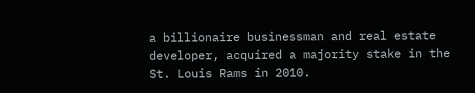a billionaire businessman and real estate developer, acquired a majority stake in the St. Louis Rams in 2010.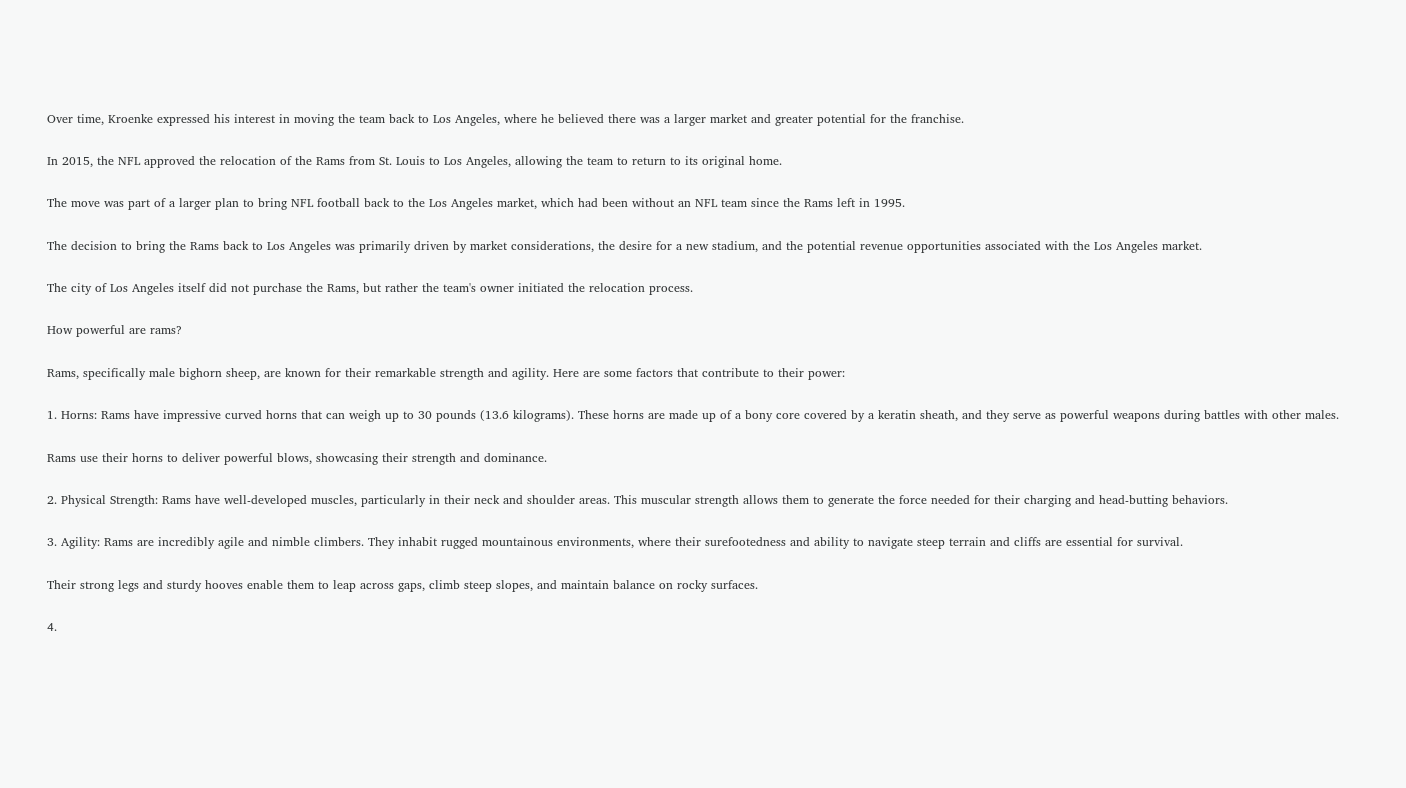Over time, Kroenke expressed his interest in moving the team back to Los Angeles, where he believed there was a larger market and greater potential for the franchise.

In 2015, the NFL approved the relocation of the Rams from St. Louis to Los Angeles, allowing the team to return to its original home.

The move was part of a larger plan to bring NFL football back to the Los Angeles market, which had been without an NFL team since the Rams left in 1995.

The decision to bring the Rams back to Los Angeles was primarily driven by market considerations, the desire for a new stadium, and the potential revenue opportunities associated with the Los Angeles market.

The city of Los Angeles itself did not purchase the Rams, but rather the team's owner initiated the relocation process.

How powerful are rams?

Rams, specifically male bighorn sheep, are known for their remarkable strength and agility. Here are some factors that contribute to their power:

1. Horns: Rams have impressive curved horns that can weigh up to 30 pounds (13.6 kilograms). These horns are made up of a bony core covered by a keratin sheath, and they serve as powerful weapons during battles with other males.

Rams use their horns to deliver powerful blows, showcasing their strength and dominance.

2. Physical Strength: Rams have well-developed muscles, particularly in their neck and shoulder areas. This muscular strength allows them to generate the force needed for their charging and head-butting behaviors.

3. Agility: Rams are incredibly agile and nimble climbers. They inhabit rugged mountainous environments, where their surefootedness and ability to navigate steep terrain and cliffs are essential for survival.

Their strong legs and sturdy hooves enable them to leap across gaps, climb steep slopes, and maintain balance on rocky surfaces.

4.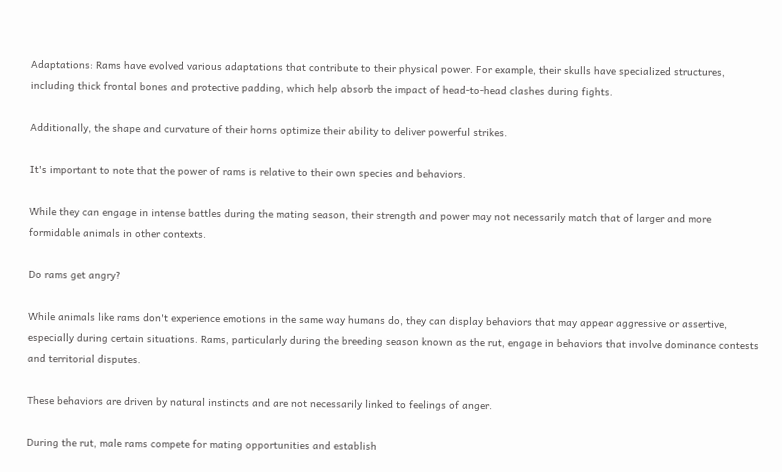Adaptations: Rams have evolved various adaptations that contribute to their physical power. For example, their skulls have specialized structures, including thick frontal bones and protective padding, which help absorb the impact of head-to-head clashes during fights.

Additionally, the shape and curvature of their horns optimize their ability to deliver powerful strikes.

It's important to note that the power of rams is relative to their own species and behaviors.

While they can engage in intense battles during the mating season, their strength and power may not necessarily match that of larger and more formidable animals in other contexts.

Do rams get angry?

While animals like rams don't experience emotions in the same way humans do, they can display behaviors that may appear aggressive or assertive, especially during certain situations. Rams, particularly during the breeding season known as the rut, engage in behaviors that involve dominance contests and territorial disputes.

These behaviors are driven by natural instincts and are not necessarily linked to feelings of anger.

During the rut, male rams compete for mating opportunities and establish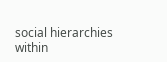social hierarchies within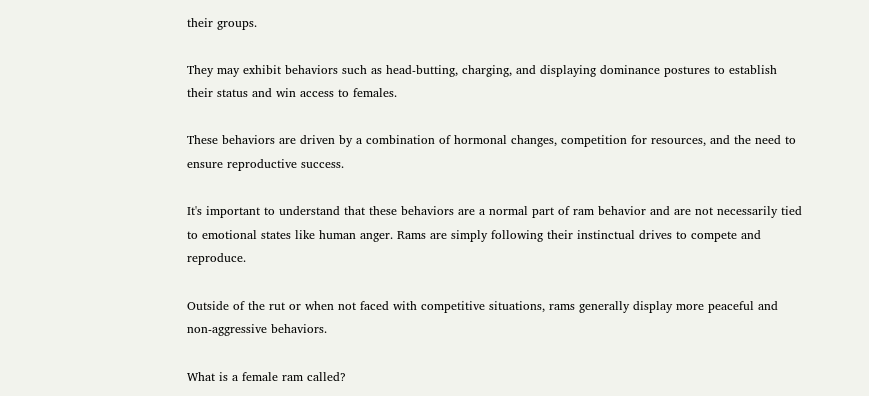their groups.

They may exhibit behaviors such as head-butting, charging, and displaying dominance postures to establish their status and win access to females.

These behaviors are driven by a combination of hormonal changes, competition for resources, and the need to ensure reproductive success.

It's important to understand that these behaviors are a normal part of ram behavior and are not necessarily tied to emotional states like human anger. Rams are simply following their instinctual drives to compete and reproduce.

Outside of the rut or when not faced with competitive situations, rams generally display more peaceful and non-aggressive behaviors.

What is a female ram called?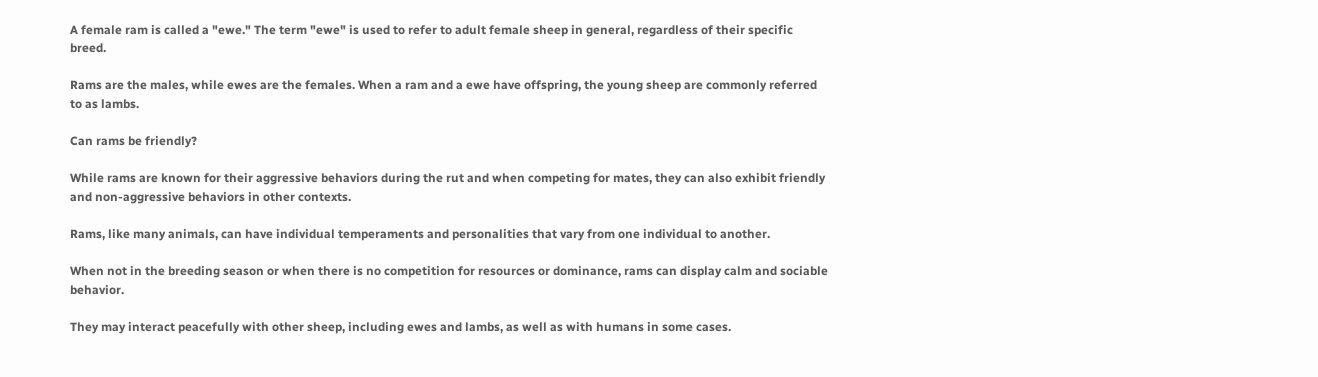A female ram is called a "ewe." The term "ewe" is used to refer to adult female sheep in general, regardless of their specific breed.

Rams are the males, while ewes are the females. When a ram and a ewe have offspring, the young sheep are commonly referred to as lambs.

Can rams be friendly?

While rams are known for their aggressive behaviors during the rut and when competing for mates, they can also exhibit friendly and non-aggressive behaviors in other contexts.

Rams, like many animals, can have individual temperaments and personalities that vary from one individual to another.

When not in the breeding season or when there is no competition for resources or dominance, rams can display calm and sociable behavior.

They may interact peacefully with other sheep, including ewes and lambs, as well as with humans in some cases.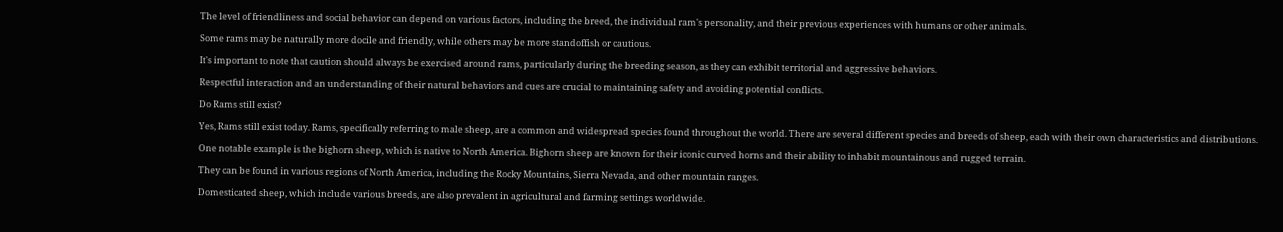The level of friendliness and social behavior can depend on various factors, including the breed, the individual ram's personality, and their previous experiences with humans or other animals.

Some rams may be naturally more docile and friendly, while others may be more standoffish or cautious.

It's important to note that caution should always be exercised around rams, particularly during the breeding season, as they can exhibit territorial and aggressive behaviors.

Respectful interaction and an understanding of their natural behaviors and cues are crucial to maintaining safety and avoiding potential conflicts.

Do Rams still exist?

Yes, Rams still exist today. Rams, specifically referring to male sheep, are a common and widespread species found throughout the world. There are several different species and breeds of sheep, each with their own characteristics and distributions.

One notable example is the bighorn sheep, which is native to North America. Bighorn sheep are known for their iconic curved horns and their ability to inhabit mountainous and rugged terrain.

They can be found in various regions of North America, including the Rocky Mountains, Sierra Nevada, and other mountain ranges.

Domesticated sheep, which include various breeds, are also prevalent in agricultural and farming settings worldwide.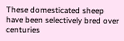These domesticated sheep have been selectively bred over centuries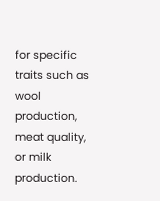for specific traits such as wool production, meat quality, or milk production.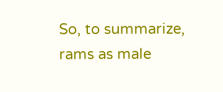So, to summarize, rams as male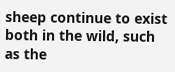sheep continue to exist both in the wild, such as the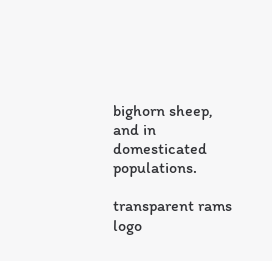bighorn sheep, and in domesticated populations.

transparent rams logo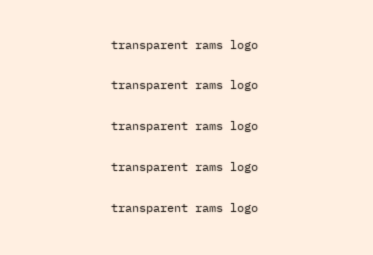transparent rams logo

transparent rams logo

transparent rams logo

transparent rams logo

transparent rams logo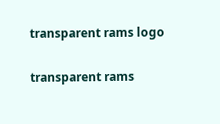transparent rams logo

transparent rams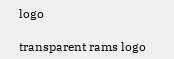logo

transparent rams logo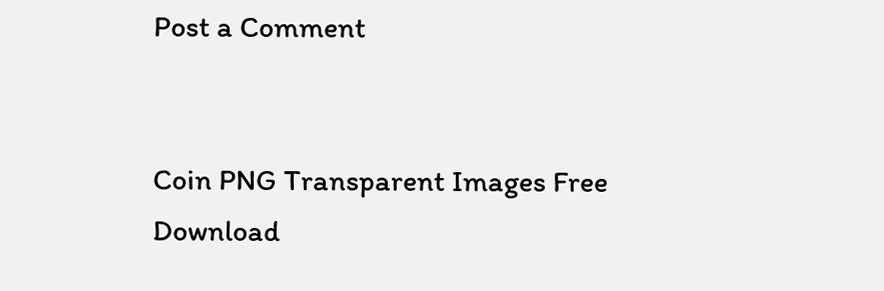Post a Comment


Coin PNG Transparent Images Free Download